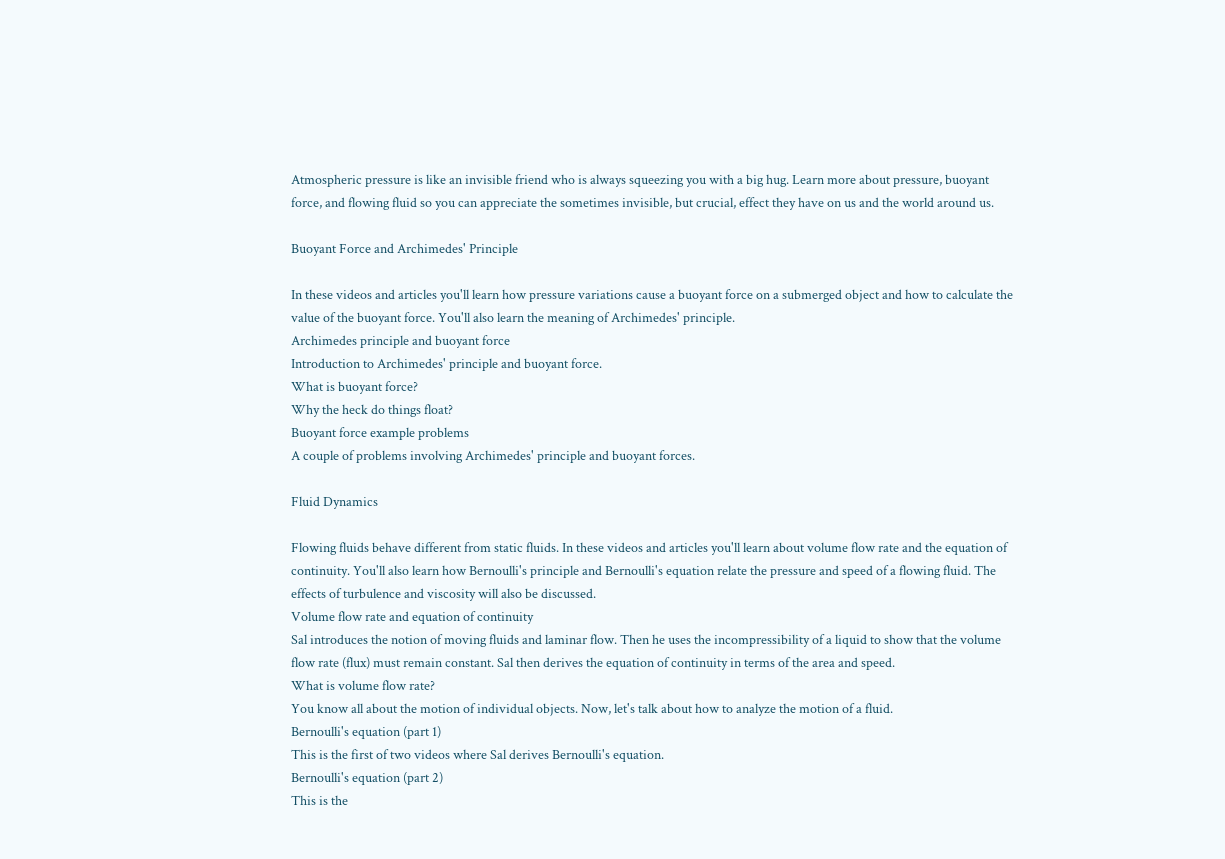Atmospheric pressure is like an invisible friend who is always squeezing you with a big hug. Learn more about pressure, buoyant force, and flowing fluid so you can appreciate the sometimes invisible, but crucial, effect they have on us and the world around us.

Buoyant Force and Archimedes' Principle

In these videos and articles you'll learn how pressure variations cause a buoyant force on a submerged object and how to calculate the value of the buoyant force. You'll also learn the meaning of Archimedes' principle.
Archimedes principle and buoyant force
Introduction to Archimedes' principle and buoyant force.
What is buoyant force?
Why the heck do things float?
Buoyant force example problems
A couple of problems involving Archimedes' principle and buoyant forces.

Fluid Dynamics

Flowing fluids behave different from static fluids. In these videos and articles you'll learn about volume flow rate and the equation of continuity. You'll also learn how Bernoulli's principle and Bernoulli's equation relate the pressure and speed of a flowing fluid. The effects of turbulence and viscosity will also be discussed.
Volume flow rate and equation of continuity
Sal introduces the notion of moving fluids and laminar flow. Then he uses the incompressibility of a liquid to show that the volume flow rate (flux) must remain constant. Sal then derives the equation of continuity in terms of the area and speed.
What is volume flow rate?
You know all about the motion of individual objects. Now, let's talk about how to analyze the motion of a fluid.
Bernoulli's equation (part 1)
This is the first of two videos where Sal derives Bernoulli's equation.
Bernoulli's equation (part 2)
This is the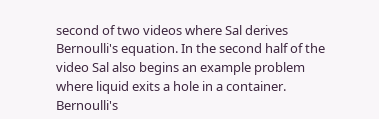second of two videos where Sal derives Bernoulli's equation. In the second half of the video Sal also begins an example problem where liquid exits a hole in a container.
Bernoulli's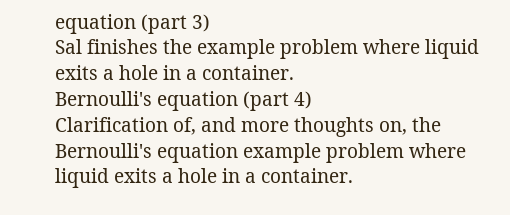equation (part 3)
Sal finishes the example problem where liquid exits a hole in a container.
Bernoulli's equation (part 4)
Clarification of, and more thoughts on, the Bernoulli's equation example problem where liquid exits a hole in a container.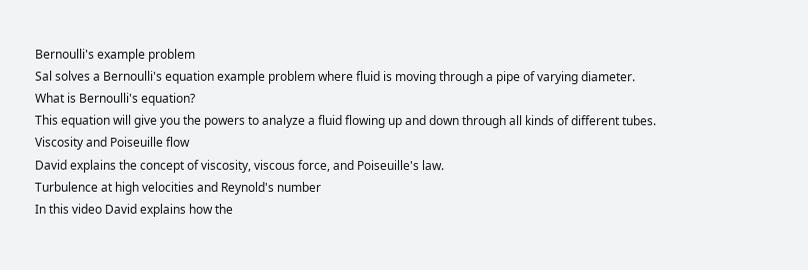Bernoulli's example problem
Sal solves a Bernoulli's equation example problem where fluid is moving through a pipe of varying diameter.
What is Bernoulli's equation?
This equation will give you the powers to analyze a fluid flowing up and down through all kinds of different tubes.
Viscosity and Poiseuille flow
David explains the concept of viscosity, viscous force, and Poiseuille's law.
Turbulence at high velocities and Reynold's number
In this video David explains how the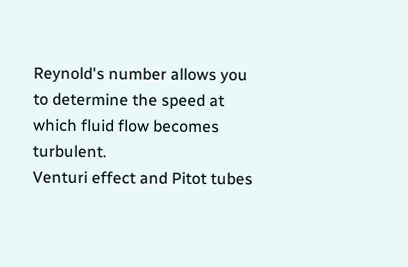Reynold's number allows you to determine the speed at which fluid flow becomes turbulent.
Venturi effect and Pitot tubes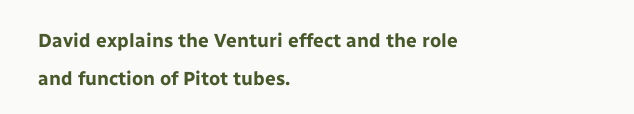David explains the Venturi effect and the role and function of Pitot tubes.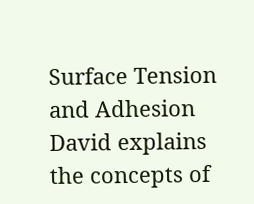Surface Tension and Adhesion
David explains the concepts of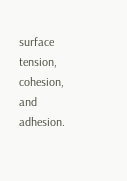surface tension, cohesion, and adhesion.